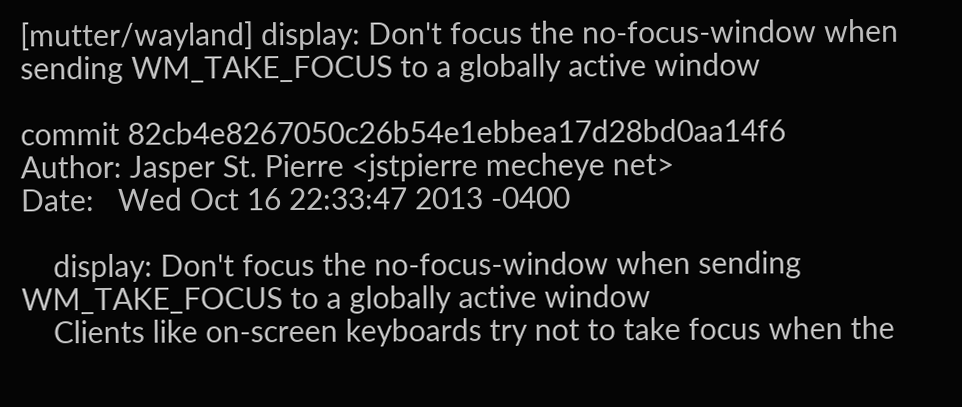[mutter/wayland] display: Don't focus the no-focus-window when sending WM_TAKE_FOCUS to a globally active window

commit 82cb4e8267050c26b54e1ebbea17d28bd0aa14f6
Author: Jasper St. Pierre <jstpierre mecheye net>
Date:   Wed Oct 16 22:33:47 2013 -0400

    display: Don't focus the no-focus-window when sending WM_TAKE_FOCUS to a globally active window
    Clients like on-screen keyboards try not to take focus when the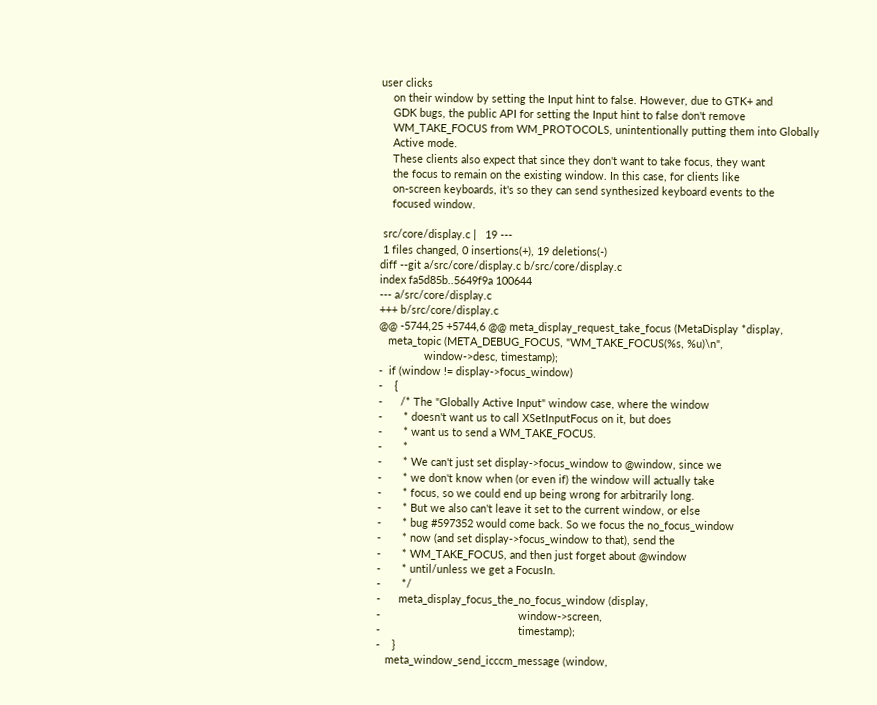user clicks
    on their window by setting the Input hint to false. However, due to GTK+ and
    GDK bugs, the public API for setting the Input hint to false don't remove
    WM_TAKE_FOCUS from WM_PROTOCOLS, unintentionally putting them into Globally
    Active mode.
    These clients also expect that since they don't want to take focus, they want
    the focus to remain on the existing window. In this case, for clients like
    on-screen keyboards, it's so they can send synthesized keyboard events to the
    focused window.

 src/core/display.c |   19 ---
 1 files changed, 0 insertions(+), 19 deletions(-)
diff --git a/src/core/display.c b/src/core/display.c
index fa5d85b..5649f9a 100644
--- a/src/core/display.c
+++ b/src/core/display.c
@@ -5744,25 +5744,6 @@ meta_display_request_take_focus (MetaDisplay *display,
   meta_topic (META_DEBUG_FOCUS, "WM_TAKE_FOCUS(%s, %u)\n",
               window->desc, timestamp);
-  if (window != display->focus_window)
-    {
-      /* The "Globally Active Input" window case, where the window
-       * doesn't want us to call XSetInputFocus on it, but does
-       * want us to send a WM_TAKE_FOCUS.
-       *
-       * We can't just set display->focus_window to @window, since we
-       * we don't know when (or even if) the window will actually take
-       * focus, so we could end up being wrong for arbitrarily long.
-       * But we also can't leave it set to the current window, or else
-       * bug #597352 would come back. So we focus the no_focus_window
-       * now (and set display->focus_window to that), send the
-       * WM_TAKE_FOCUS, and then just forget about @window
-       * until/unless we get a FocusIn.
-       */
-      meta_display_focus_the_no_focus_window (display,
-                                              window->screen,
-                                              timestamp);
-    }
   meta_window_send_icccm_message (window,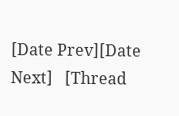[Date Prev][Date Next]   [Thread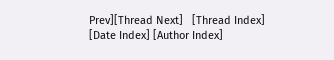Prev][Thread Next]   [Thread Index] [Date Index] [Author Index]